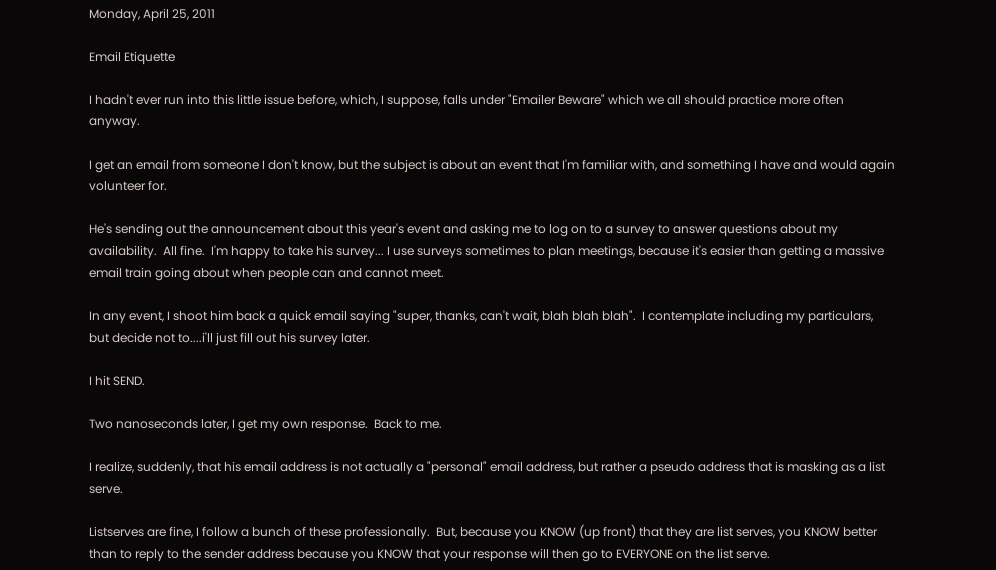Monday, April 25, 2011

Email Etiquette

I hadn't ever run into this little issue before, which, I suppose, falls under "Emailer Beware" which we all should practice more often anyway.

I get an email from someone I don't know, but the subject is about an event that I'm familiar with, and something I have and would again volunteer for.

He's sending out the announcement about this year's event and asking me to log on to a survey to answer questions about my availability.  All fine.  I'm happy to take his survey... I use surveys sometimes to plan meetings, because it's easier than getting a massive email train going about when people can and cannot meet.

In any event, I shoot him back a quick email saying "super, thanks, can't wait, blah blah blah".  I contemplate including my particulars, but decide not to....i'll just fill out his survey later.

I hit SEND.

Two nanoseconds later, I get my own response.  Back to me.

I realize, suddenly, that his email address is not actually a "personal" email address, but rather a pseudo address that is masking as a list serve.

Listserves are fine, I follow a bunch of these professionally.  But, because you KNOW (up front) that they are list serves, you KNOW better than to reply to the sender address because you KNOW that your response will then go to EVERYONE on the list serve.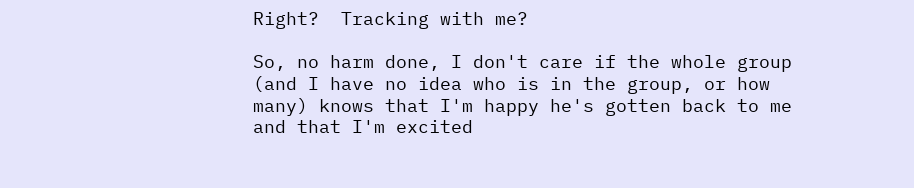Right?  Tracking with me?

So, no harm done, I don't care if the whole group (and I have no idea who is in the group, or how many) knows that I'm happy he's gotten back to me and that I'm excited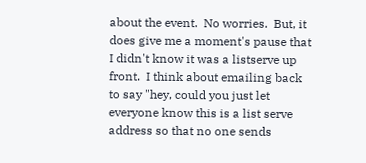about the event.  No worries.  But, it does give me a moment's pause that I didn't know it was a listserve up front.  I think about emailing back to say "hey, could you just let everyone know this is a list serve address so that no one sends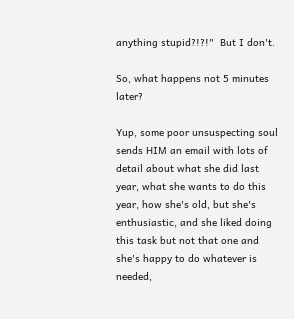anything stupid?!?!"  But I don't.

So, what happens not 5 minutes later?

Yup, some poor unsuspecting soul sends HIM an email with lots of detail about what she did last year, what she wants to do this year, how she's old, but she's enthusiastic, and she liked doing this task but not that one and she's happy to do whatever is needed,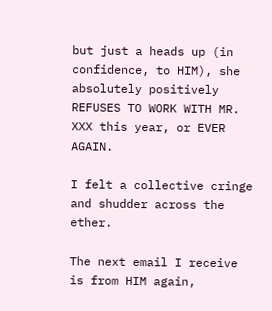but just a heads up (in confidence, to HIM), she absolutely positively REFUSES TO WORK WITH MR. XXX this year, or EVER AGAIN.

I felt a collective cringe and shudder across the ether.

The next email I receive is from HIM again,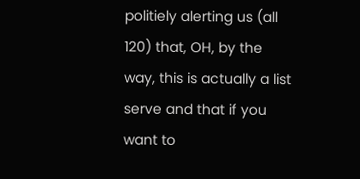politiely alerting us (all 120) that, OH, by the way, this is actually a list serve and that if you want to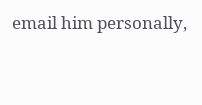email him personally,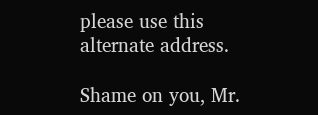please use this alternate address.

Shame on you, Mr.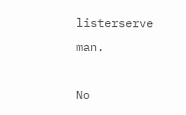listerserve man.

No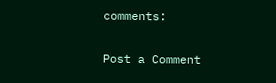comments:

Post a Comment